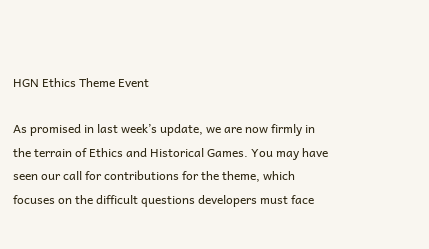HGN Ethics Theme Event

As promised in last week’s update, we are now firmly in the terrain of Ethics and Historical Games. You may have seen our call for contributions for the theme, which focuses on the difficult questions developers must face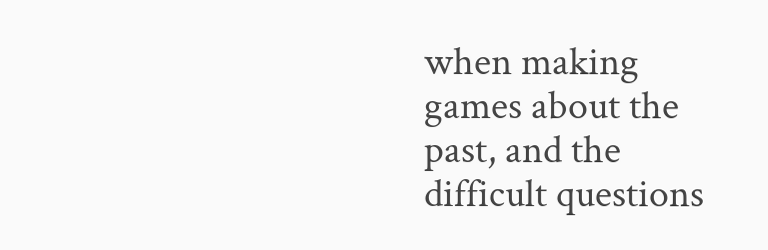when making games about the past, and the difficult questions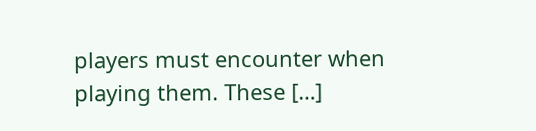players must encounter when playing them. These […]